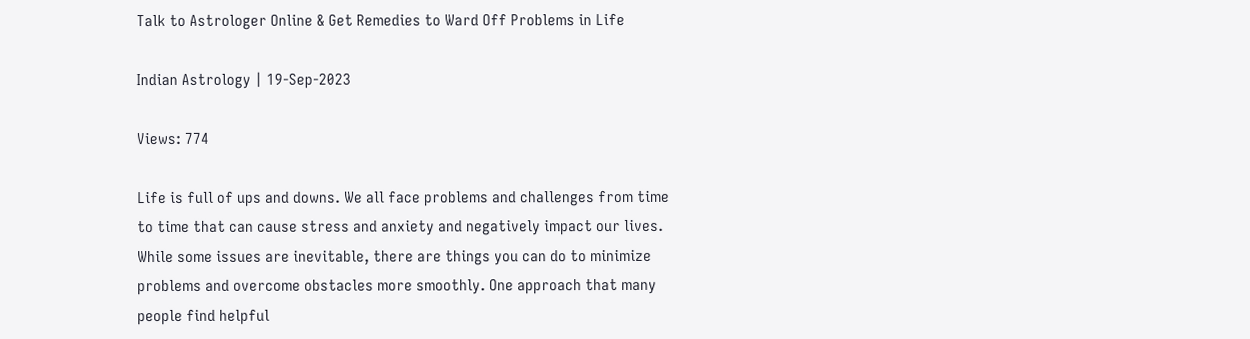Talk to Astrologer Online & Get Remedies to Ward Off Problems in Life

Indian Astrology | 19-Sep-2023

Views: 774

Life is full of ups and downs. We all face problems and challenges from time to time that can cause stress and anxiety and negatively impact our lives. While some issues are inevitable, there are things you can do to minimize problems and overcome obstacles more smoothly. One approach that many people find helpful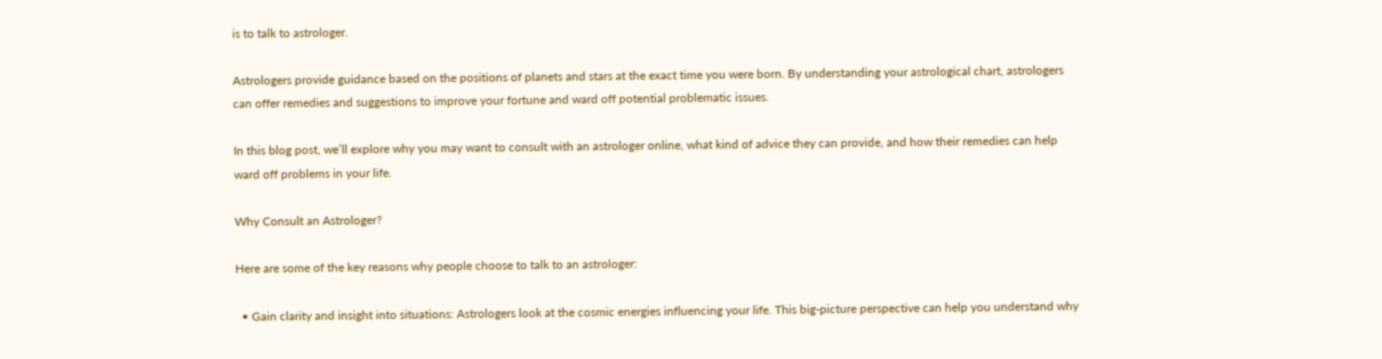is to talk to astrologer.

Astrologers provide guidance based on the positions of planets and stars at the exact time you were born. By understanding your astrological chart, astrologers can offer remedies and suggestions to improve your fortune and ward off potential problematic issues.

In this blog post, we’ll explore why you may want to consult with an astrologer online, what kind of advice they can provide, and how their remedies can help ward off problems in your life.

Why Consult an Astrologer?

Here are some of the key reasons why people choose to talk to an astrologer:

  • Gain clarity and insight into situations: Astrologers look at the cosmic energies influencing your life. This big-picture perspective can help you understand why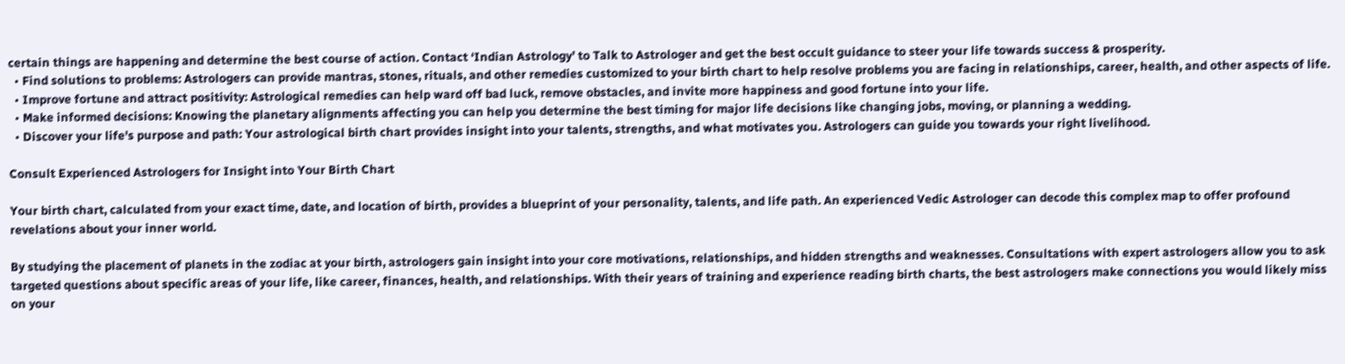certain things are happening and determine the best course of action. Contact ‘Indian Astrology’ to Talk to Astrologer and get the best occult guidance to steer your life towards success & prosperity.
  • Find solutions to problems: Astrologers can provide mantras, stones, rituals, and other remedies customized to your birth chart to help resolve problems you are facing in relationships, career, health, and other aspects of life.
  • Improve fortune and attract positivity: Astrological remedies can help ward off bad luck, remove obstacles, and invite more happiness and good fortune into your life.
  • Make informed decisions: Knowing the planetary alignments affecting you can help you determine the best timing for major life decisions like changing jobs, moving, or planning a wedding.
  • Discover your life's purpose and path: Your astrological birth chart provides insight into your talents, strengths, and what motivates you. Astrologers can guide you towards your right livelihood.

Consult Experienced Astrologers for Insight into Your Birth Chart

Your birth chart, calculated from your exact time, date, and location of birth, provides a blueprint of your personality, talents, and life path. An experienced Vedic Astrologer can decode this complex map to offer profound revelations about your inner world.

By studying the placement of planets in the zodiac at your birth, astrologers gain insight into your core motivations, relationships, and hidden strengths and weaknesses. Consultations with expert astrologers allow you to ask targeted questions about specific areas of your life, like career, finances, health, and relationships. With their years of training and experience reading birth charts, the best astrologers make connections you would likely miss on your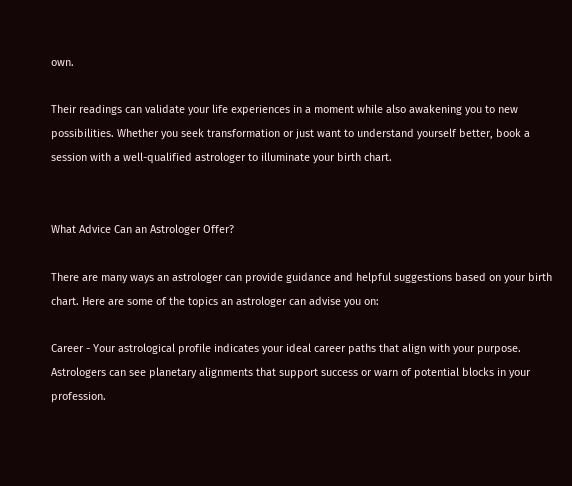own.

Their readings can validate your life experiences in a moment while also awakening you to new possibilities. Whether you seek transformation or just want to understand yourself better, book a session with a well-qualified astrologer to illuminate your birth chart.


What Advice Can an Astrologer Offer?

There are many ways an astrologer can provide guidance and helpful suggestions based on your birth chart. Here are some of the topics an astrologer can advise you on:

Career - Your astrological profile indicates your ideal career paths that align with your purpose. Astrologers can see planetary alignments that support success or warn of potential blocks in your profession.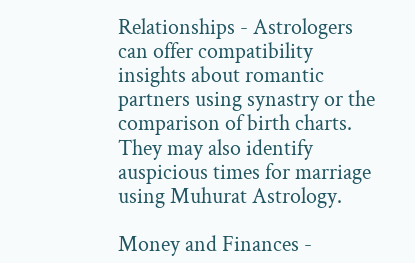Relationships - Astrologers can offer compatibility insights about romantic partners using synastry or the comparison of birth charts. They may also identify auspicious times for marriage using Muhurat Astrology.

Money and Finances -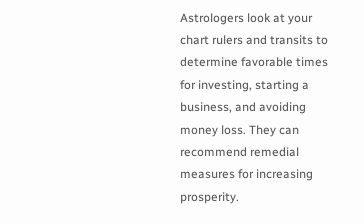Astrologers look at your chart rulers and transits to determine favorable times for investing, starting a business, and avoiding money loss. They can recommend remedial measures for increasing prosperity.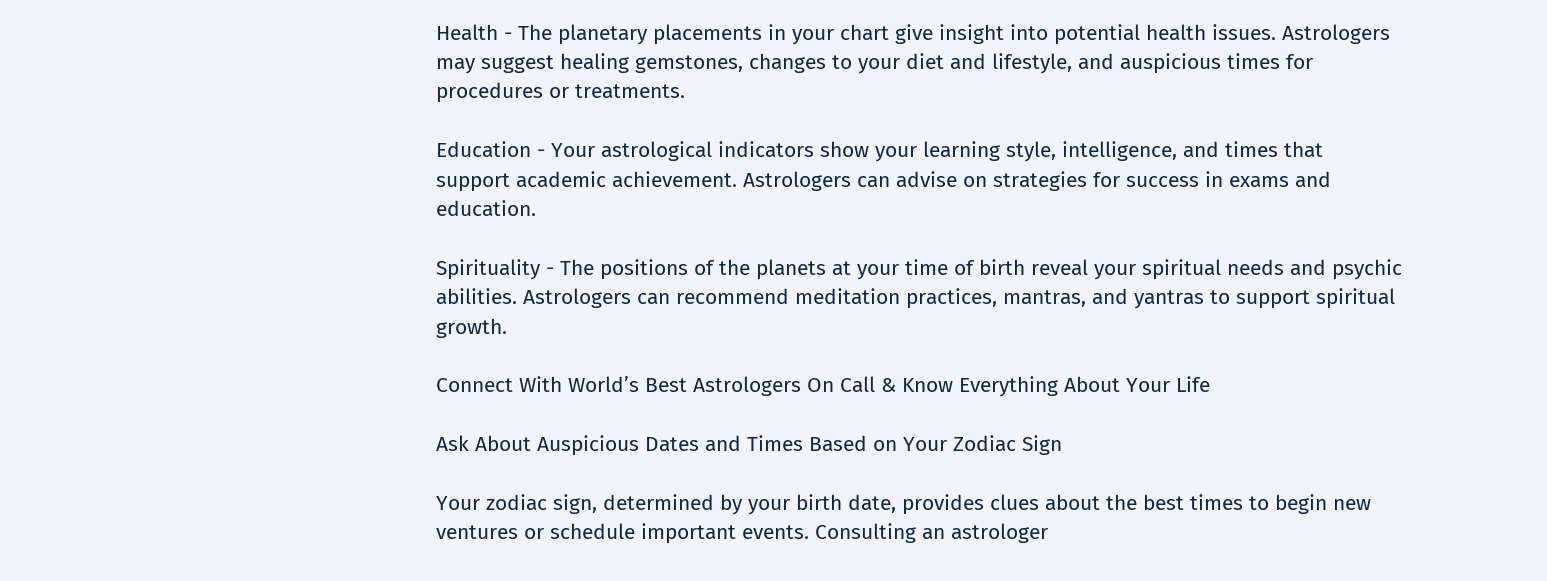Health - The planetary placements in your chart give insight into potential health issues. Astrologers may suggest healing gemstones, changes to your diet and lifestyle, and auspicious times for procedures or treatments.

Education - Your astrological indicators show your learning style, intelligence, and times that support academic achievement. Astrologers can advise on strategies for success in exams and education.

Spirituality - The positions of the planets at your time of birth reveal your spiritual needs and psychic abilities. Astrologers can recommend meditation practices, mantras, and yantras to support spiritual growth.

Connect With World’s Best Astrologers On Call & Know Everything About Your Life

Ask About Auspicious Dates and Times Based on Your Zodiac Sign

Your zodiac sign, determined by your birth date, provides clues about the best times to begin new ventures or schedule important events. Consulting an astrologer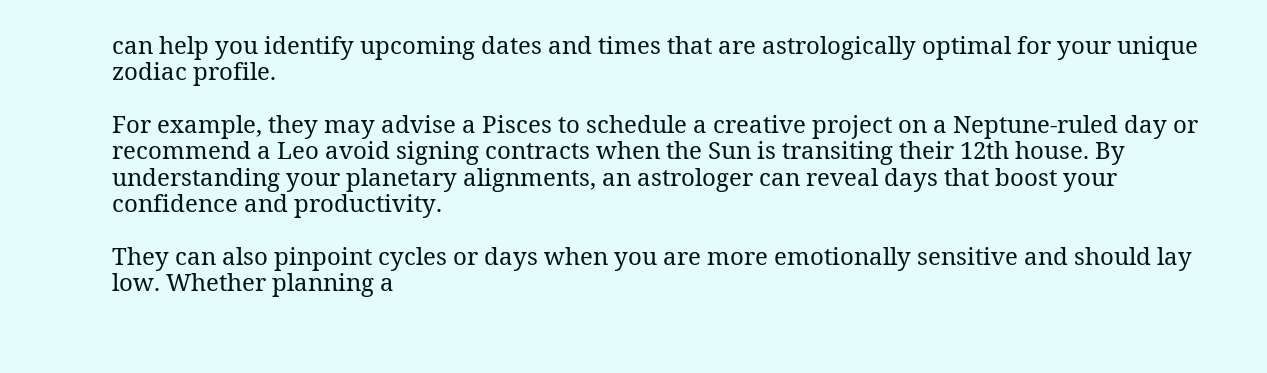can help you identify upcoming dates and times that are astrologically optimal for your unique zodiac profile.

For example, they may advise a Pisces to schedule a creative project on a Neptune-ruled day or recommend a Leo avoid signing contracts when the Sun is transiting their 12th house. By understanding your planetary alignments, an astrologer can reveal days that boost your confidence and productivity.

They can also pinpoint cycles or days when you are more emotionally sensitive and should lay low. Whether planning a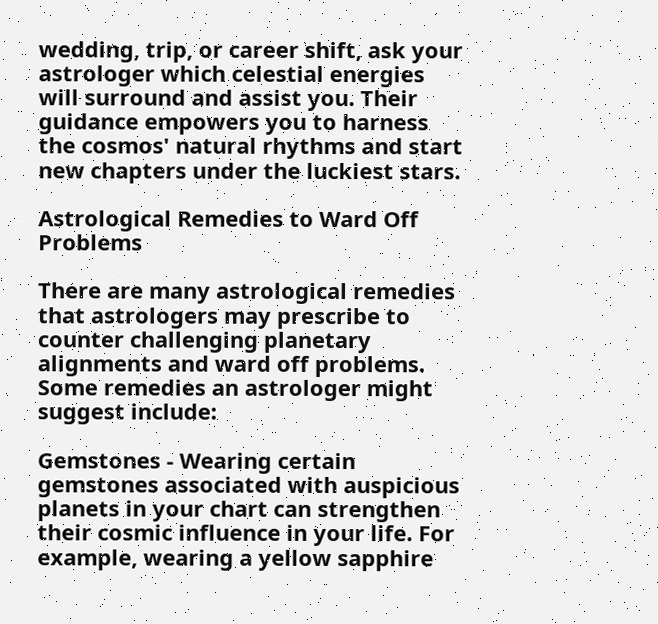wedding, trip, or career shift, ask your astrologer which celestial energies will surround and assist you. Their guidance empowers you to harness the cosmos' natural rhythms and start new chapters under the luckiest stars.

Astrological Remedies to Ward Off Problems

There are many astrological remedies that astrologers may prescribe to counter challenging planetary alignments and ward off problems. Some remedies an astrologer might suggest include:

Gemstones - Wearing certain gemstones associated with auspicious planets in your chart can strengthen their cosmic influence in your life. For example, wearing a yellow sapphire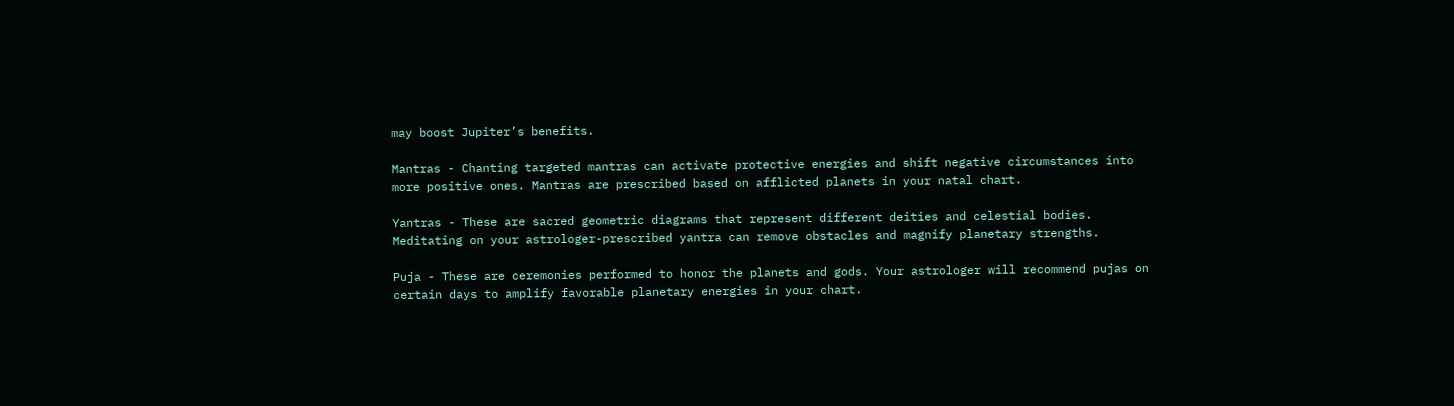may boost Jupiter’s benefits.

Mantras - Chanting targeted mantras can activate protective energies and shift negative circumstances into more positive ones. Mantras are prescribed based on afflicted planets in your natal chart.

Yantras - These are sacred geometric diagrams that represent different deities and celestial bodies. Meditating on your astrologer-prescribed yantra can remove obstacles and magnify planetary strengths.

Puja - These are ceremonies performed to honor the planets and gods. Your astrologer will recommend pujas on certain days to amplify favorable planetary energies in your chart.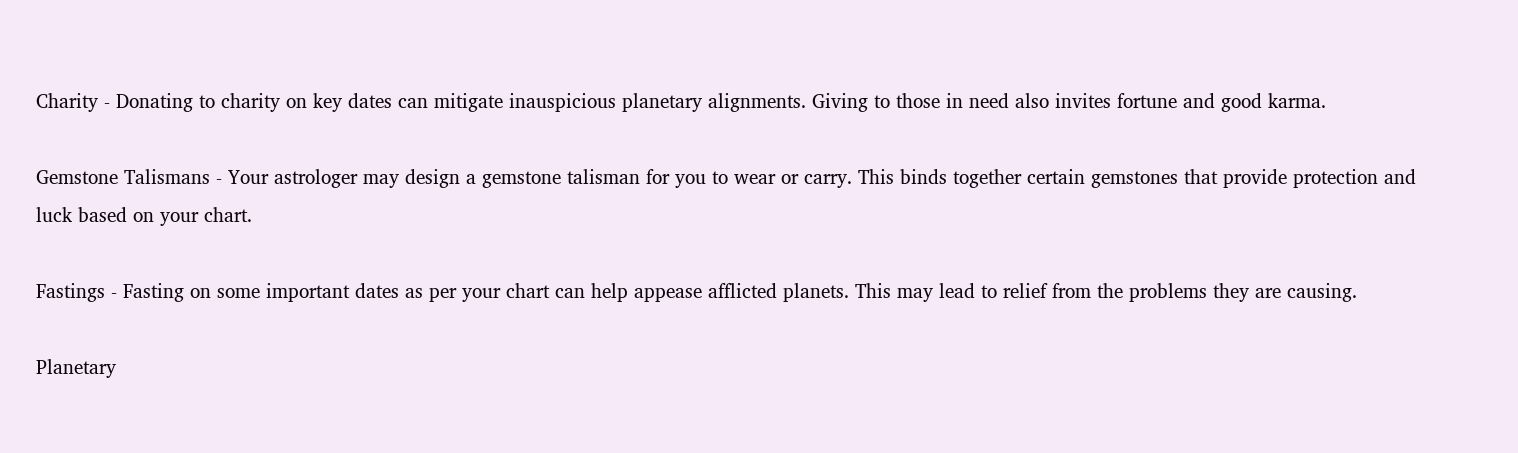Charity - Donating to charity on key dates can mitigate inauspicious planetary alignments. Giving to those in need also invites fortune and good karma.

Gemstone Talismans - Your astrologer may design a gemstone talisman for you to wear or carry. This binds together certain gemstones that provide protection and luck based on your chart.

Fastings - Fasting on some important dates as per your chart can help appease afflicted planets. This may lead to relief from the problems they are causing.

Planetary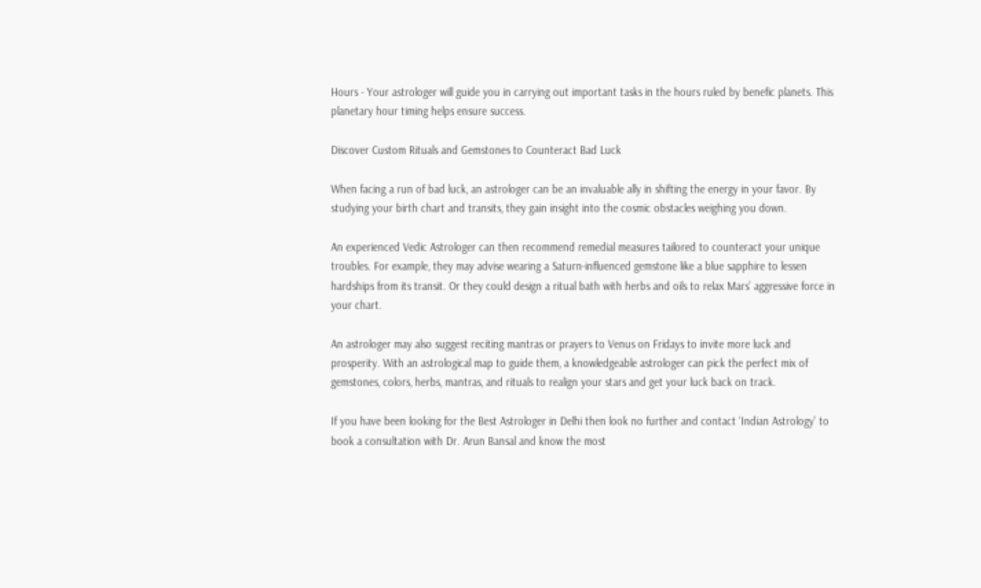Hours - Your astrologer will guide you in carrying out important tasks in the hours ruled by benefic planets. This planetary hour timing helps ensure success.

Discover Custom Rituals and Gemstones to Counteract Bad Luck

When facing a run of bad luck, an astrologer can be an invaluable ally in shifting the energy in your favor. By studying your birth chart and transits, they gain insight into the cosmic obstacles weighing you down.

An experienced Vedic Astrologer can then recommend remedial measures tailored to counteract your unique troubles. For example, they may advise wearing a Saturn-influenced gemstone like a blue sapphire to lessen hardships from its transit. Or they could design a ritual bath with herbs and oils to relax Mars’ aggressive force in your chart.

An astrologer may also suggest reciting mantras or prayers to Venus on Fridays to invite more luck and prosperity. With an astrological map to guide them, a knowledgeable astrologer can pick the perfect mix of gemstones, colors, herbs, mantras, and rituals to realign your stars and get your luck back on track.

If you have been looking for the Best Astrologer in Delhi then look no further and contact ‘Indian Astrology’ to book a consultation with Dr. Arun Bansal and know the most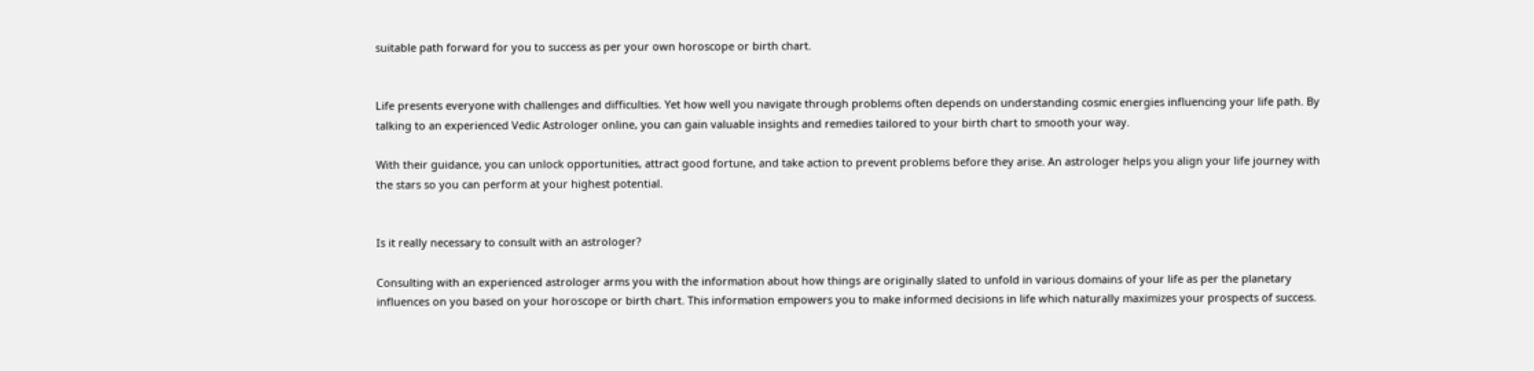suitable path forward for you to success as per your own horoscope or birth chart.


Life presents everyone with challenges and difficulties. Yet how well you navigate through problems often depends on understanding cosmic energies influencing your life path. By talking to an experienced Vedic Astrologer online, you can gain valuable insights and remedies tailored to your birth chart to smooth your way.

With their guidance, you can unlock opportunities, attract good fortune, and take action to prevent problems before they arise. An astrologer helps you align your life journey with the stars so you can perform at your highest potential.


Is it really necessary to consult with an astrologer?

Consulting with an experienced astrologer arms you with the information about how things are originally slated to unfold in various domains of your life as per the planetary influences on you based on your horoscope or birth chart. This information empowers you to make informed decisions in life which naturally maximizes your prospects of success.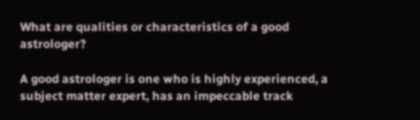What are qualities or characteristics of a good astrologer?

A good astrologer is one who is highly experienced, a subject matter expert, has an impeccable track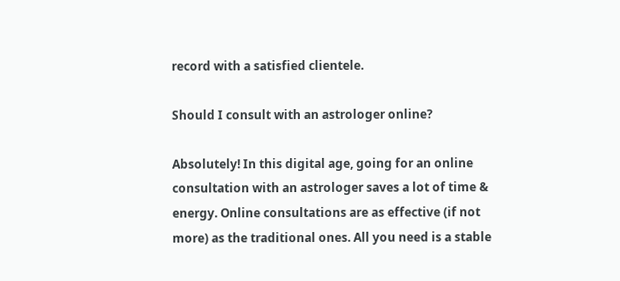record with a satisfied clientele.

Should I consult with an astrologer online?

Absolutely! In this digital age, going for an online consultation with an astrologer saves a lot of time & energy. Online consultations are as effective (if not more) as the traditional ones. All you need is a stable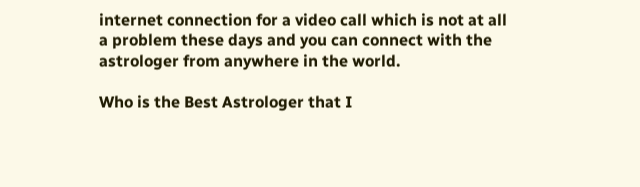internet connection for a video call which is not at all a problem these days and you can connect with the astrologer from anywhere in the world.

Who is the Best Astrologer that I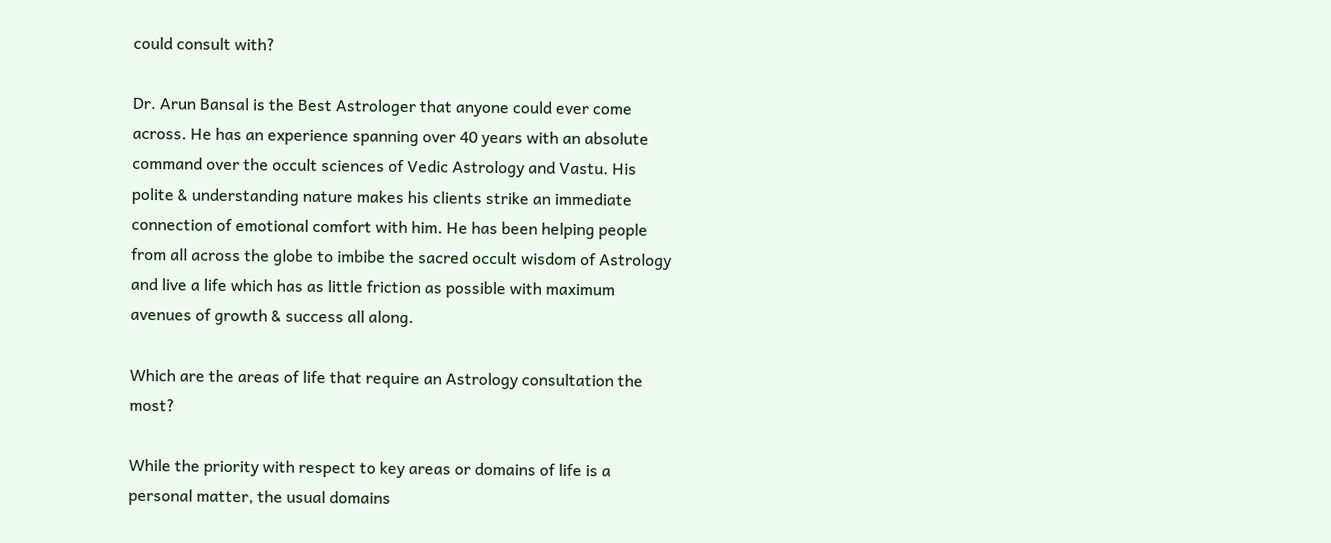could consult with?

Dr. Arun Bansal is the Best Astrologer that anyone could ever come across. He has an experience spanning over 40 years with an absolute command over the occult sciences of Vedic Astrology and Vastu. His polite & understanding nature makes his clients strike an immediate connection of emotional comfort with him. He has been helping people from all across the globe to imbibe the sacred occult wisdom of Astrology and live a life which has as little friction as possible with maximum avenues of growth & success all along.

Which are the areas of life that require an Astrology consultation the most?

While the priority with respect to key areas or domains of life is a personal matter, the usual domains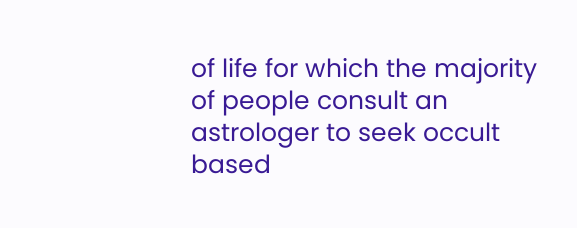of life for which the majority of people consult an astrologer to seek occult based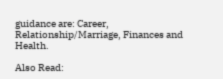guidance are: Career, Relationship/Marriage, Finances and Health.

Also Read: